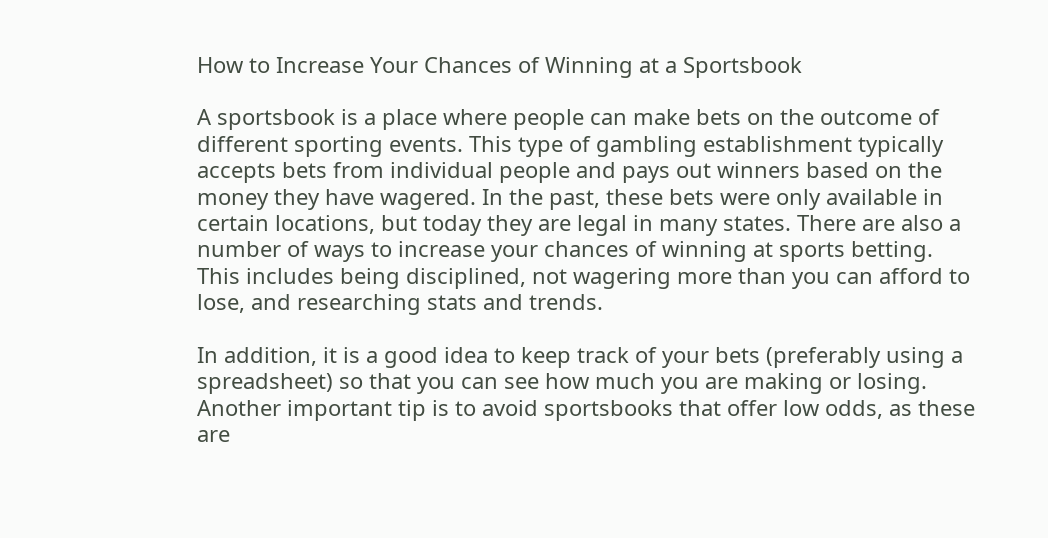How to Increase Your Chances of Winning at a Sportsbook

A sportsbook is a place where people can make bets on the outcome of different sporting events. This type of gambling establishment typically accepts bets from individual people and pays out winners based on the money they have wagered. In the past, these bets were only available in certain locations, but today they are legal in many states. There are also a number of ways to increase your chances of winning at sports betting. This includes being disciplined, not wagering more than you can afford to lose, and researching stats and trends.

In addition, it is a good idea to keep track of your bets (preferably using a spreadsheet) so that you can see how much you are making or losing. Another important tip is to avoid sportsbooks that offer low odds, as these are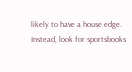likely to have a house edge. Instead, look for sportsbooks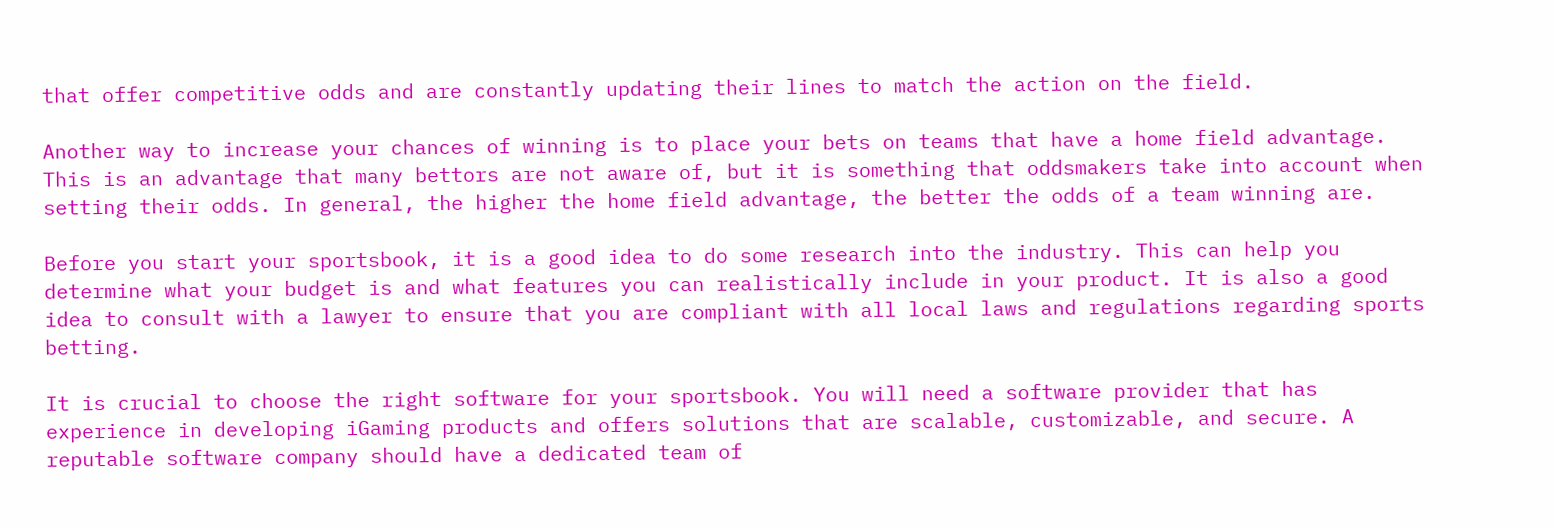that offer competitive odds and are constantly updating their lines to match the action on the field.

Another way to increase your chances of winning is to place your bets on teams that have a home field advantage. This is an advantage that many bettors are not aware of, but it is something that oddsmakers take into account when setting their odds. In general, the higher the home field advantage, the better the odds of a team winning are.

Before you start your sportsbook, it is a good idea to do some research into the industry. This can help you determine what your budget is and what features you can realistically include in your product. It is also a good idea to consult with a lawyer to ensure that you are compliant with all local laws and regulations regarding sports betting.

It is crucial to choose the right software for your sportsbook. You will need a software provider that has experience in developing iGaming products and offers solutions that are scalable, customizable, and secure. A reputable software company should have a dedicated team of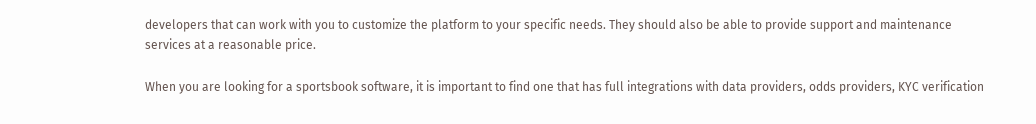developers that can work with you to customize the platform to your specific needs. They should also be able to provide support and maintenance services at a reasonable price.

When you are looking for a sportsbook software, it is important to find one that has full integrations with data providers, odds providers, KYC verification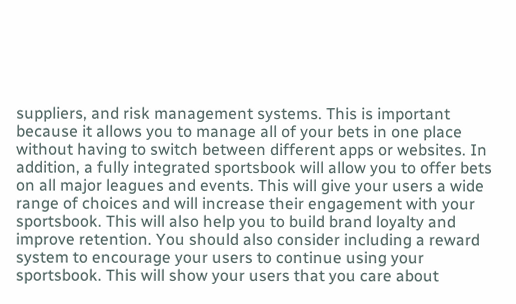suppliers, and risk management systems. This is important because it allows you to manage all of your bets in one place without having to switch between different apps or websites. In addition, a fully integrated sportsbook will allow you to offer bets on all major leagues and events. This will give your users a wide range of choices and will increase their engagement with your sportsbook. This will also help you to build brand loyalty and improve retention. You should also consider including a reward system to encourage your users to continue using your sportsbook. This will show your users that you care about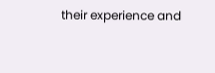their experience and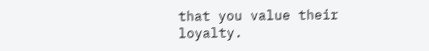that you value their loyalty.